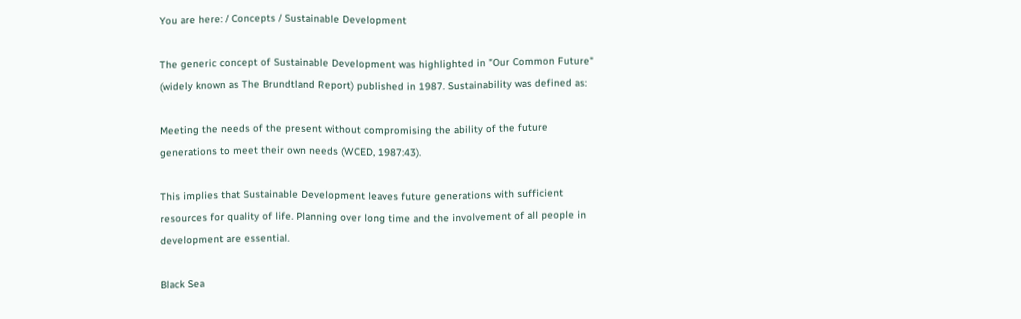You are here: / Concepts / Sustainable Development

The generic concept of Sustainable Development was highlighted in "Our Common Future" (widely known as The Brundtland Report) published in 1987. Sustainability was defined as:

Meeting the needs of the present without compromising the ability of the future generations to meet their own needs (WCED, 1987:43).

This implies that Sustainable Development leaves future generations with sufficient resources for quality of life. Planning over long time and the involvement of all people in development are essential.

Black Sea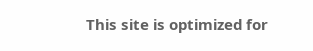This site is optimized for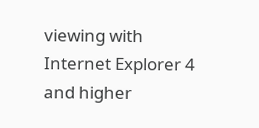viewing with Internet Explorer 4 and higher